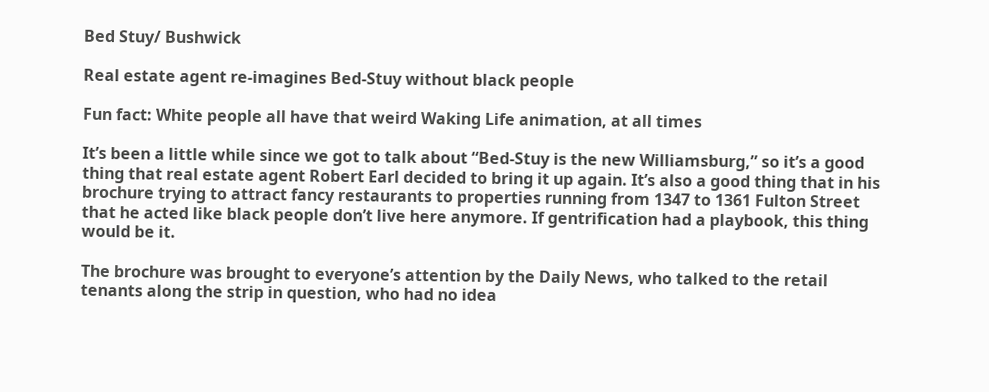Bed Stuy/ Bushwick

Real estate agent re-imagines Bed-Stuy without black people

Fun fact: White people all have that weird Waking Life animation, at all times

It’s been a little while since we got to talk about “Bed-Stuy is the new Williamsburg,” so it’s a good thing that real estate agent Robert Earl decided to bring it up again. It’s also a good thing that in his brochure trying to attract fancy restaurants to properties running from 1347 to 1361 Fulton Street that he acted like black people don’t live here anymore. If gentrification had a playbook, this thing would be it.

The brochure was brought to everyone’s attention by the Daily News, who talked to the retail tenants along the strip in question, who had no idea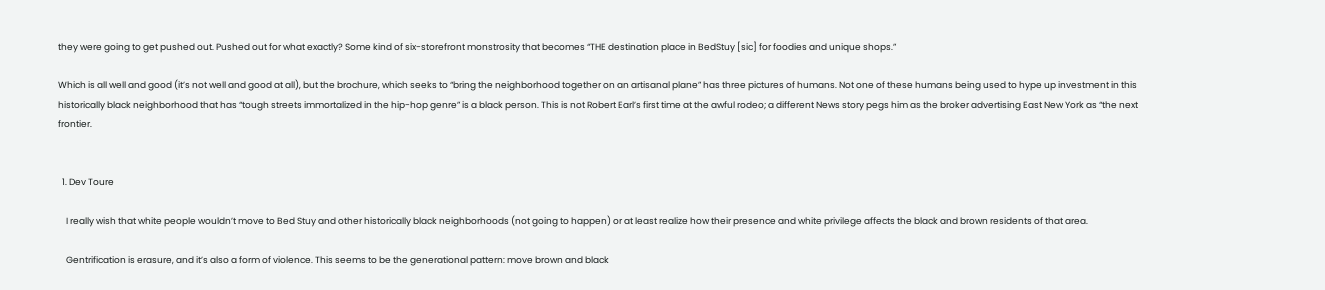they were going to get pushed out. Pushed out for what exactly? Some kind of six-storefront monstrosity that becomes “THE destination place in BedStuy [sic] for foodies and unique shops.”

Which is all well and good (it’s not well and good at all), but the brochure, which seeks to “bring the neighborhood together on an artisanal plane” has three pictures of humans. Not one of these humans being used to hype up investment in this historically black neighborhood that has “tough streets immortalized in the hip-hop genre” is a black person. This is not Robert Earl’s first time at the awful rodeo; a different News story pegs him as the broker advertising East New York as “the next frontier.


  1. Dev Toure

    I really wish that white people wouldn’t move to Bed Stuy and other historically black neighborhoods (not going to happen) or at least realize how their presence and white privilege affects the black and brown residents of that area.

    Gentrification is erasure, and it’s also a form of violence. This seems to be the generational pattern: move brown and black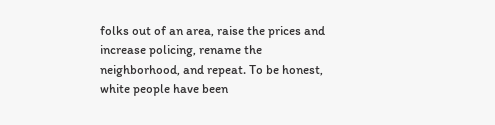folks out of an area, raise the prices and increase policing, rename the neighborhood, and repeat. To be honest, white people have been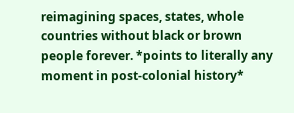reimagining spaces, states, whole countries without black or brown people forever. *points to literally any moment in post-colonial history*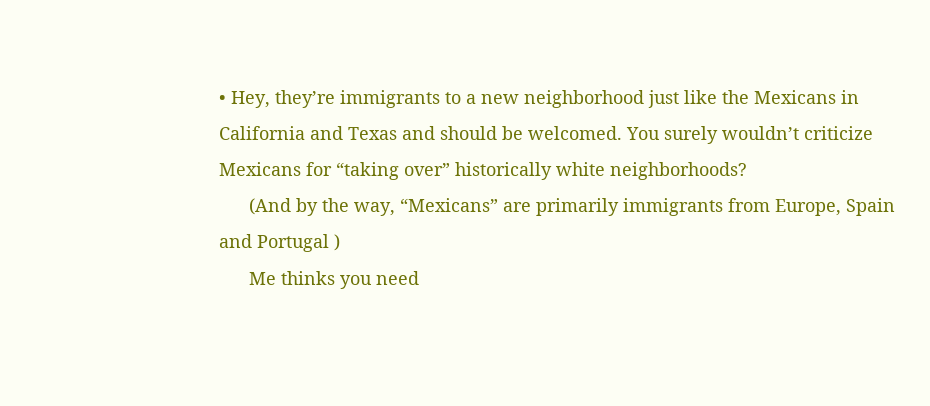• Hey, they’re immigrants to a new neighborhood just like the Mexicans in California and Texas and should be welcomed. You surely wouldn’t criticize Mexicans for “taking over” historically white neighborhoods?
      (And by the way, “Mexicans” are primarily immigrants from Europe, Spain and Portugal )
      Me thinks you need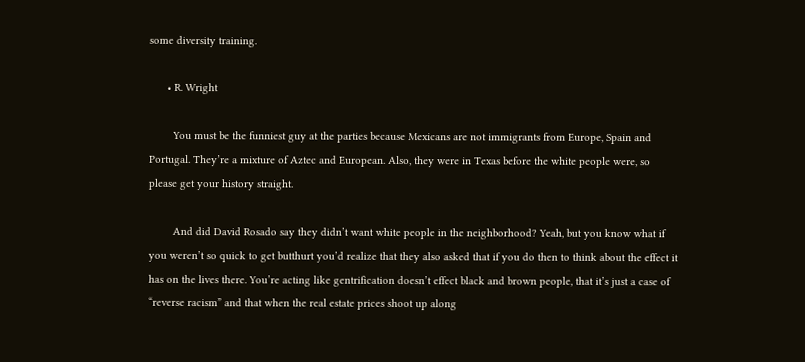some diversity training.

      • R. Wright

        You must be the funniest guy at the parties because Mexicans are not immigrants from Europe, Spain and Portugal. They’re a mixture of Aztec and European. Also, they were in Texas before the white people were, so please get your history straight.

        And did David Rosado say they didn’t want white people in the neighborhood? Yeah, but you know what if you weren’t so quick to get butthurt you’d realize that they also asked that if you do then to think about the effect it has on the lives there. You’re acting like gentrification doesn’t effect black and brown people, that it’s just a case of “reverse racism” and that when the real estate prices shoot up along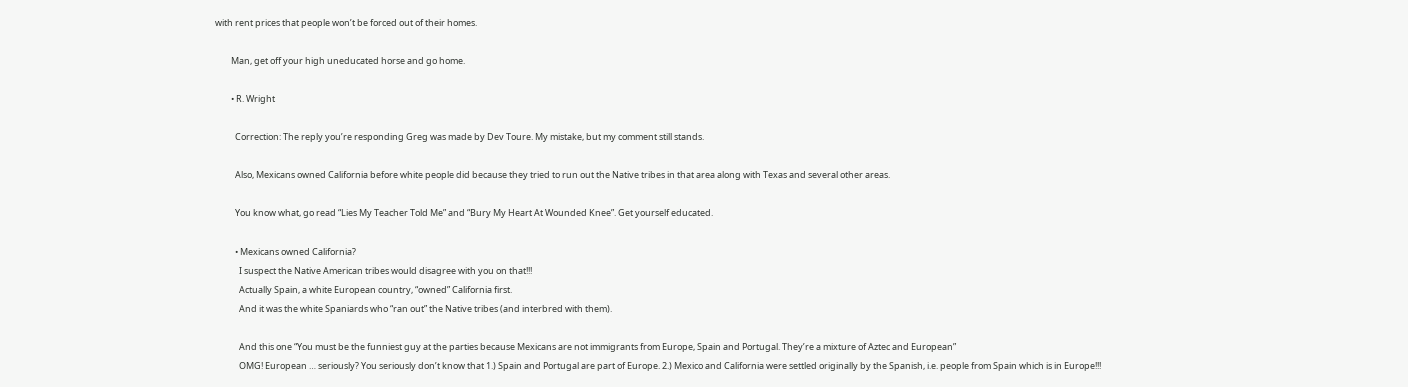with rent prices that people won’t be forced out of their homes.

        Man, get off your high uneducated horse and go home.

        • R. Wright

          Correction: The reply you’re responding Greg was made by Dev Toure. My mistake, but my comment still stands.

          Also, Mexicans owned California before white people did because they tried to run out the Native tribes in that area along with Texas and several other areas.

          You know what, go read “Lies My Teacher Told Me” and “Bury My Heart At Wounded Knee”. Get yourself educated.

          • Mexicans owned California?
            I suspect the Native American tribes would disagree with you on that!!!
            Actually Spain, a white European country, “owned” California first.
            And it was the white Spaniards who “ran out” the Native tribes (and interbred with them).

            And this one “You must be the funniest guy at the parties because Mexicans are not immigrants from Europe, Spain and Portugal. They’re a mixture of Aztec and European”
            OMG! European … seriously? You seriously don’t know that 1.) Spain and Portugal are part of Europe. 2.) Mexico and California were settled originally by the Spanish, i.e. people from Spain which is in Europe!!!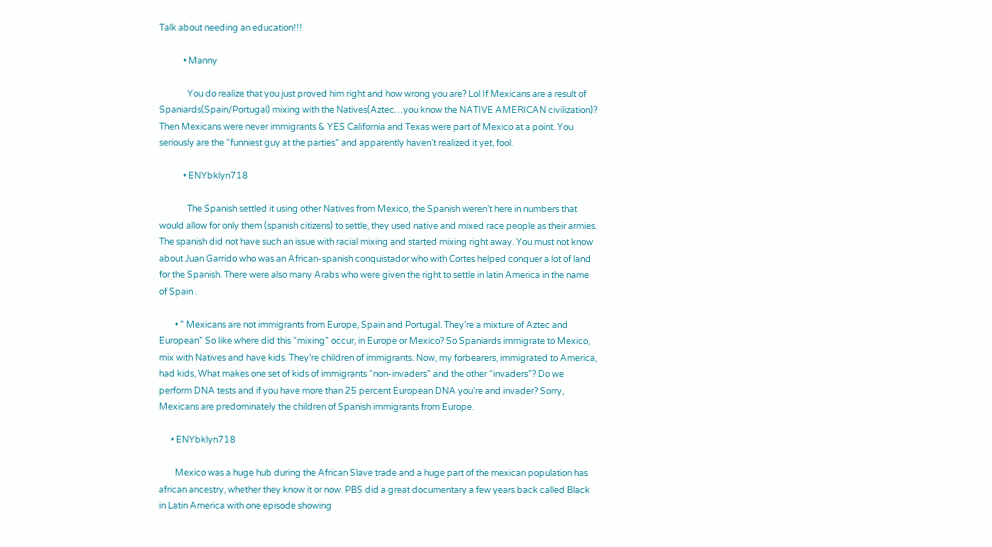Talk about needing an education!!!

            • Manny

              You do realize that you just proved him right and how wrong you are? Lol If Mexicans are a result of Spaniards(Spain/Portugal) mixing with the Natives(Aztec…you know the NATIVE AMERICAN civilization)? Then Mexicans were never immigrants & YES California and Texas were part of Mexico at a point. You seriously are the “funniest guy at the parties” and apparently haven’t realized it yet, fool.

            • ENYbklyn718

              The Spanish settled it using other Natives from Mexico, the Spanish weren’t here in numbers that would allow for only them (spanish citizens) to settle, they used native and mixed race people as their armies. The spanish did not have such an issue with racial mixing and started mixing right away. You must not know about Juan Garrido who was an African-spanish conquistador who with Cortes helped conquer a lot of land for the Spanish. There were also many Arabs who were given the right to settle in latin America in the name of Spain .

        • ” Mexicans are not immigrants from Europe, Spain and Portugal. They’re a mixture of Aztec and European” So like where did this “mixing” occur, in Europe or Mexico? So Spaniards immigrate to Mexico, mix with Natives and have kids. They’re children of immigrants. Now, my forbearers, immigrated to America, had kids, What makes one set of kids of immigrants “non-invaders” and the other “invaders”? Do we perform DNA tests and if you have more than 25 percent European DNA you’re and invader? Sorry, Mexicans are predominately the children of Spanish immigrants from Europe.

      • ENYbklyn718

        Mexico was a huge hub during the African Slave trade and a huge part of the mexican population has african ancestry, whether they know it or now. PBS did a great documentary a few years back called Black in Latin America with one episode showing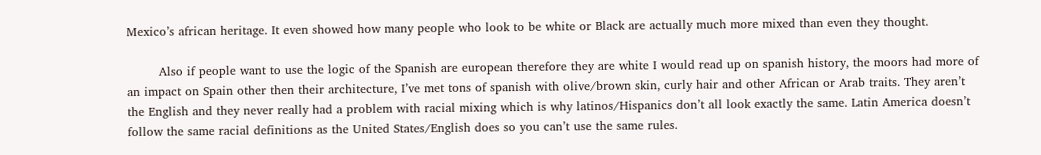Mexico’s african heritage. It even showed how many people who look to be white or Black are actually much more mixed than even they thought.

        Also if people want to use the logic of the Spanish are european therefore they are white I would read up on spanish history, the moors had more of an impact on Spain other then their architecture, I’ve met tons of spanish with olive/brown skin, curly hair and other African or Arab traits. They aren’t the English and they never really had a problem with racial mixing which is why latinos/Hispanics don’t all look exactly the same. Latin America doesn’t follow the same racial definitions as the United States/English does so you can’t use the same rules.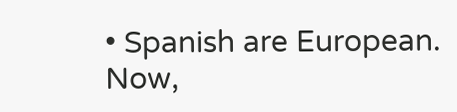• Spanish are European. Now,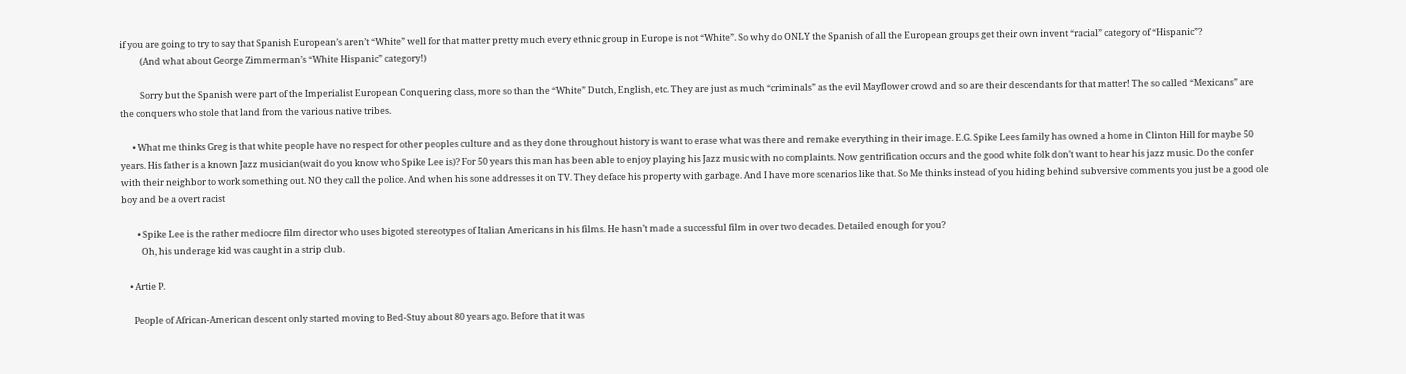if you are going to try to say that Spanish European’s aren’t “White” well for that matter pretty much every ethnic group in Europe is not “White”. So why do ONLY the Spanish of all the European groups get their own invent “racial” category of “Hispanic”?
          (And what about George Zimmerman’s “White Hispanic” category!)

          Sorry but the Spanish were part of the Imperialist European Conquering class, more so than the “White” Dutch, English, etc. They are just as much “criminals” as the evil Mayflower crowd and so are their descendants for that matter! The so called “Mexicans” are the conquers who stole that land from the various native tribes.

      • What me thinks Greg is that white people have no respect for other peoples culture and as they done throughout history is want to erase what was there and remake everything in their image. E.G. Spike Lees family has owned a home in Clinton Hill for maybe 50 years. His father is a known Jazz musician(wait do you know who Spike Lee is)? For 50 years this man has been able to enjoy playing his Jazz music with no complaints. Now gentrification occurs and the good white folk don’t want to hear his jazz music. Do the confer with their neighbor to work something out. NO they call the police. And when his sone addresses it on TV. They deface his property with garbage. And I have more scenarios like that. So Me thinks instead of you hiding behind subversive comments you just be a good ole boy and be a overt racist

        • Spike Lee is the rather mediocre film director who uses bigoted stereotypes of Italian Americans in his films. He hasn’t made a successful film in over two decades. Detailed enough for you?
          Oh, his underage kid was caught in a strip club.

    • Artie P.

      People of African-American descent only started moving to Bed-Stuy about 80 years ago. Before that it was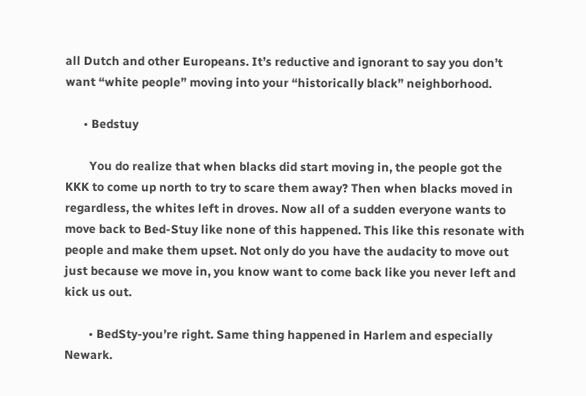all Dutch and other Europeans. It’s reductive and ignorant to say you don’t want “white people” moving into your “historically black” neighborhood.

      • Bedstuy

        You do realize that when blacks did start moving in, the people got the KKK to come up north to try to scare them away? Then when blacks moved in regardless, the whites left in droves. Now all of a sudden everyone wants to move back to Bed-Stuy like none of this happened. This like this resonate with people and make them upset. Not only do you have the audacity to move out just because we move in, you know want to come back like you never left and kick us out.

        • BedSty-you’re right. Same thing happened in Harlem and especially Newark.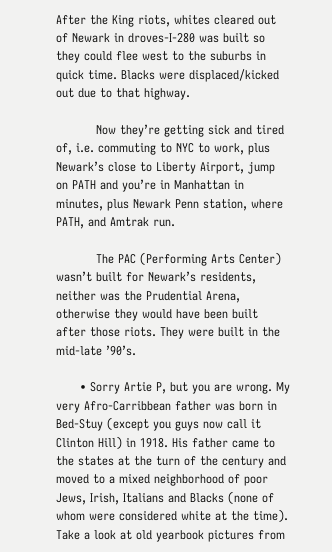After the King riots, whites cleared out of Newark in droves-I-280 was built so they could flee west to the suburbs in quick time. Blacks were displaced/kicked out due to that highway.

          Now they’re getting sick and tired of, i.e. commuting to NYC to work, plus Newark’s close to Liberty Airport, jump on PATH and you’re in Manhattan in minutes, plus Newark Penn station, where PATH, and Amtrak run.

          The PAC (Performing Arts Center) wasn’t built for Newark’s residents, neither was the Prudential Arena, otherwise they would have been built after those riots. They were built in the mid-late ’90’s.

      • Sorry Artie P, but you are wrong. My very Afro-Carribbean father was born in Bed-Stuy (except you guys now call it Clinton Hill) in 1918. His father came to the states at the turn of the century and moved to a mixed neighborhood of poor Jews, Irish, Italians and Blacks (none of whom were considered white at the time). Take a look at old yearbook pictures from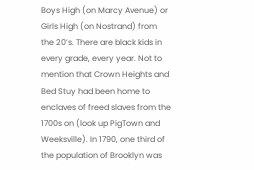Boys High (on Marcy Avenue) or Girls High (on Nostrand) from the 20’s. There are black kids in every grade, every year. Not to mention that Crown Heights and Bed Stuy had been home to enclaves of freed slaves from the 1700s on (look up PigTown and Weeksville). In 1790, one third of the population of Brooklyn was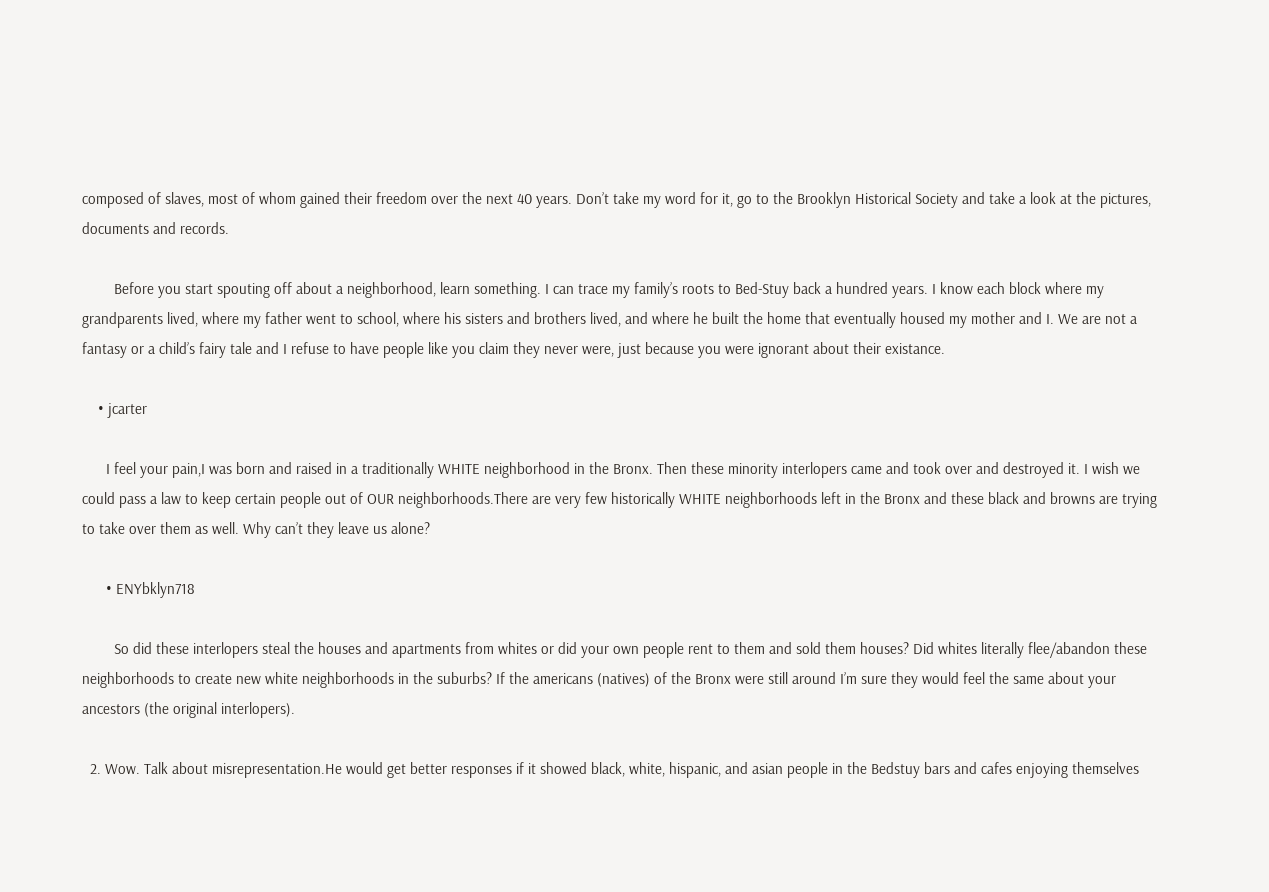composed of slaves, most of whom gained their freedom over the next 40 years. Don’t take my word for it, go to the Brooklyn Historical Society and take a look at the pictures, documents and records.

        Before you start spouting off about a neighborhood, learn something. I can trace my family’s roots to Bed-Stuy back a hundred years. I know each block where my grandparents lived, where my father went to school, where his sisters and brothers lived, and where he built the home that eventually housed my mother and I. We are not a fantasy or a child’s fairy tale and I refuse to have people like you claim they never were, just because you were ignorant about their existance.

    • jcarter

      I feel your pain,I was born and raised in a traditionally WHITE neighborhood in the Bronx. Then these minority interlopers came and took over and destroyed it. I wish we could pass a law to keep certain people out of OUR neighborhoods.There are very few historically WHITE neighborhoods left in the Bronx and these black and browns are trying to take over them as well. Why can’t they leave us alone?

      • ENYbklyn718

        So did these interlopers steal the houses and apartments from whites or did your own people rent to them and sold them houses? Did whites literally flee/abandon these neighborhoods to create new white neighborhoods in the suburbs? If the americans (natives) of the Bronx were still around I’m sure they would feel the same about your ancestors (the original interlopers).

  2. Wow. Talk about misrepresentation.He would get better responses if it showed black, white, hispanic, and asian people in the Bedstuy bars and cafes enjoying themselves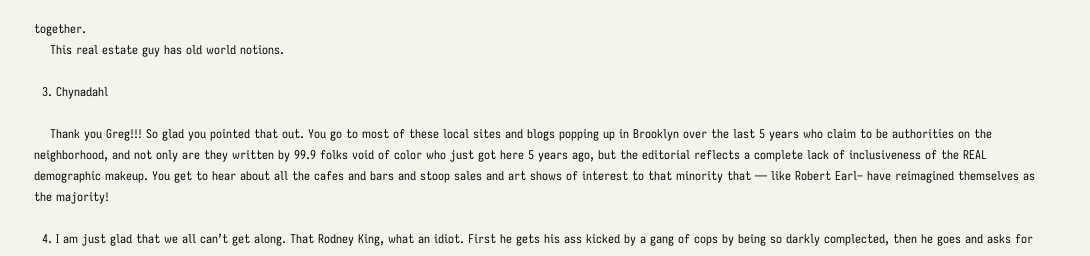together.
    This real estate guy has old world notions.

  3. Chynadahl

    Thank you Greg!!! So glad you pointed that out. You go to most of these local sites and blogs popping up in Brooklyn over the last 5 years who claim to be authorities on the neighborhood, and not only are they written by 99.9 folks void of color who just got here 5 years ago, but the editorial reflects a complete lack of inclusiveness of the REAL demographic makeup. You get to hear about all the cafes and bars and stoop sales and art shows of interest to that minority that — like Robert Earl– have reimagined themselves as the majority!

  4. I am just glad that we all can’t get along. That Rodney King, what an idiot. First he gets his ass kicked by a gang of cops by being so darkly complected, then he goes and asks for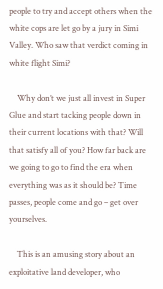people to try and accept others when the white cops are let go by a jury in Simi Valley. Who saw that verdict coming in white flight Simi?

    Why don’t we just all invest in Super Glue and start tacking people down in their current locations with that? Will that satisfy all of you? How far back are we going to go to find the era when everything was as it should be? Time passes, people come and go – get over yourselves.

    This is an amusing story about an exploitative land developer, who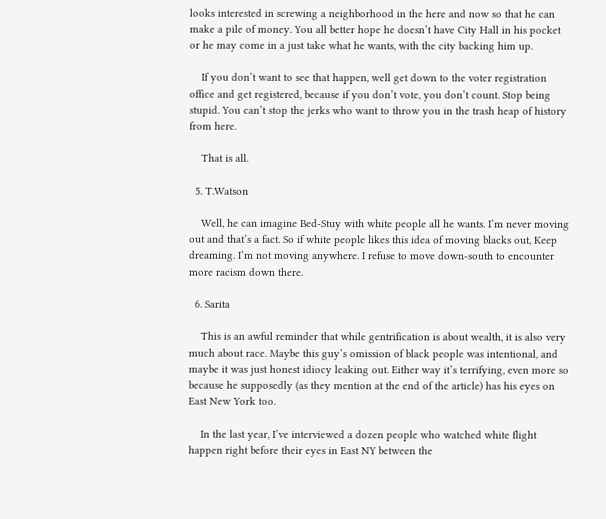looks interested in screwing a neighborhood in the here and now so that he can make a pile of money. You all better hope he doesn’t have City Hall in his pocket or he may come in a just take what he wants, with the city backing him up.

    If you don’t want to see that happen, well get down to the voter registration office and get registered, because if you don’t vote, you don’t count. Stop being stupid. You can’t stop the jerks who want to throw you in the trash heap of history from here.

    That is all.

  5. T.Watson

    Well, he can imagine Bed-Stuy with white people all he wants. I’m never moving out and that’s a fact. So if white people likes this idea of moving blacks out, Keep dreaming. I’m not moving anywhere. I refuse to move down-south to encounter more racism down there.

  6. Sarita

    This is an awful reminder that while gentrification is about wealth, it is also very much about race. Maybe this guy’s omission of black people was intentional, and maybe it was just honest idiocy leaking out. Either way it’s terrifying, even more so because he supposedly (as they mention at the end of the article) has his eyes on East New York too.

    In the last year, I’ve interviewed a dozen people who watched white flight happen right before their eyes in East NY between the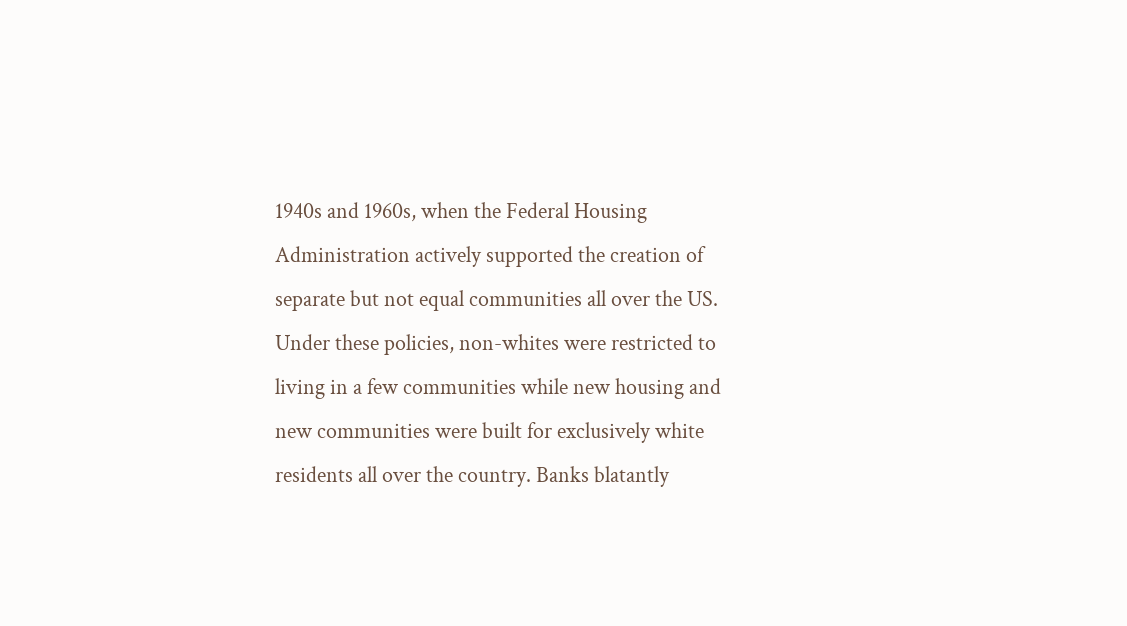1940s and 1960s, when the Federal Housing Administration actively supported the creation of separate but not equal communities all over the US. Under these policies, non-whites were restricted to living in a few communities while new housing and new communities were built for exclusively white residents all over the country. Banks blatantly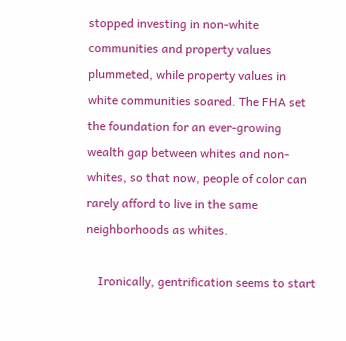stopped investing in non-white communities and property values plummeted, while property values in white communities soared. The FHA set the foundation for an ever-growing wealth gap between whites and non-whites, so that now, people of color can rarely afford to live in the same neighborhoods as whites.

    Ironically, gentrification seems to start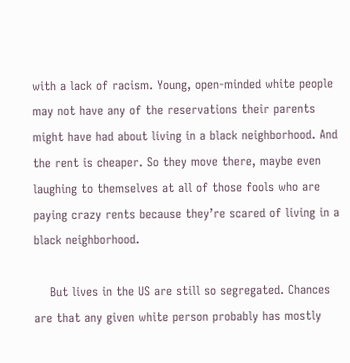with a lack of racism. Young, open-minded white people may not have any of the reservations their parents might have had about living in a black neighborhood. And the rent is cheaper. So they move there, maybe even laughing to themselves at all of those fools who are paying crazy rents because they’re scared of living in a black neighborhood.

    But lives in the US are still so segregated. Chances are that any given white person probably has mostly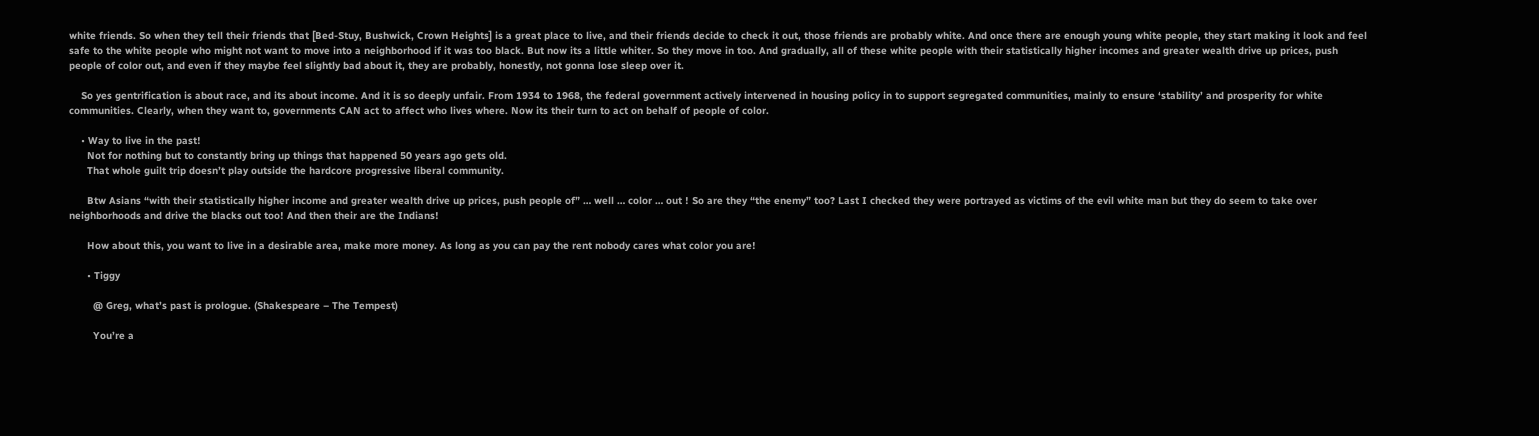white friends. So when they tell their friends that [Bed-Stuy, Bushwick, Crown Heights] is a great place to live, and their friends decide to check it out, those friends are probably white. And once there are enough young white people, they start making it look and feel safe to the white people who might not want to move into a neighborhood if it was too black. But now its a little whiter. So they move in too. And gradually, all of these white people with their statistically higher incomes and greater wealth drive up prices, push people of color out, and even if they maybe feel slightly bad about it, they are probably, honestly, not gonna lose sleep over it.

    So yes gentrification is about race, and its about income. And it is so deeply unfair. From 1934 to 1968, the federal government actively intervened in housing policy in to support segregated communities, mainly to ensure ‘stability’ and prosperity for white communities. Clearly, when they want to, governments CAN act to affect who lives where. Now its their turn to act on behalf of people of color.

    • Way to live in the past!
      Not for nothing but to constantly bring up things that happened 50 years ago gets old.
      That whole guilt trip doesn’t play outside the hardcore progressive liberal community.

      Btw Asians “with their statistically higher income and greater wealth drive up prices, push people of” … well … color … out ! So are they “the enemy” too? Last I checked they were portrayed as victims of the evil white man but they do seem to take over neighborhoods and drive the blacks out too! And then their are the Indians!

      How about this, you want to live in a desirable area, make more money. As long as you can pay the rent nobody cares what color you are!

      • Tiggy

        @ Greg, what’s past is prologue. (Shakespeare – The Tempest)

        You’re a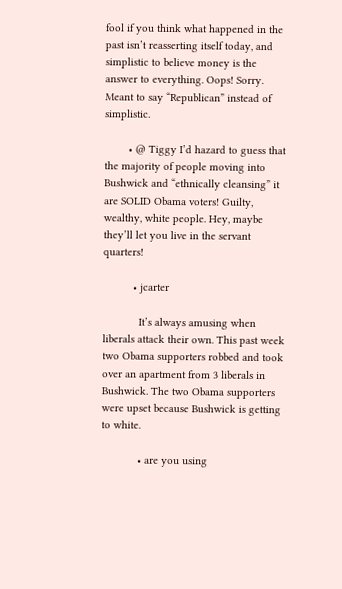fool if you think what happened in the past isn’t reasserting itself today, and simplistic to believe money is the answer to everything. Oops! Sorry. Meant to say “Republican” instead of simplistic.

        • @ Tiggy I’d hazard to guess that the majority of people moving into Bushwick and “ethnically cleansing” it are SOLID Obama voters! Guilty, wealthy, white people. Hey, maybe they’ll let you live in the servant quarters!

          • jcarter

            It’s always amusing when liberals attack their own. This past week two Obama supporters robbed and took over an apartment from 3 liberals in Bushwick. The two Obama supporters were upset because Bushwick is getting to white.

            • are you using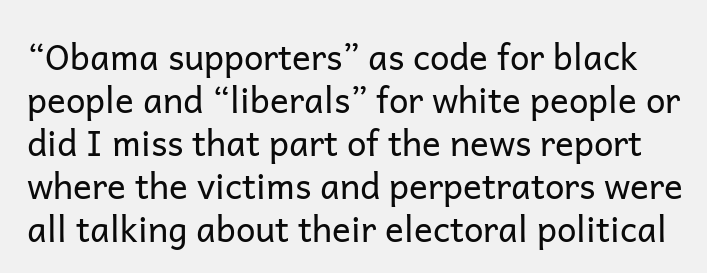“Obama supporters” as code for black people and “liberals” for white people or did I miss that part of the news report where the victims and perpetrators were all talking about their electoral political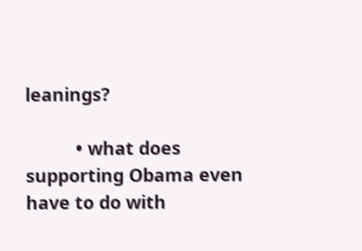leanings?

          • what does supporting Obama even have to do with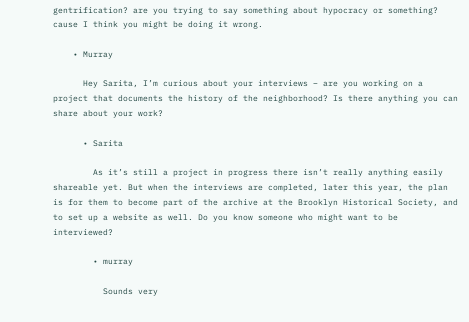gentrification? are you trying to say something about hypocracy or something? cause I think you might be doing it wrong.

    • Murray

      Hey Sarita, I’m curious about your interviews – are you working on a project that documents the history of the neighborhood? Is there anything you can share about your work?

      • Sarita

        As it’s still a project in progress there isn’t really anything easily shareable yet. But when the interviews are completed, later this year, the plan is for them to become part of the archive at the Brooklyn Historical Society, and to set up a website as well. Do you know someone who might want to be interviewed?

        • murray

          Sounds very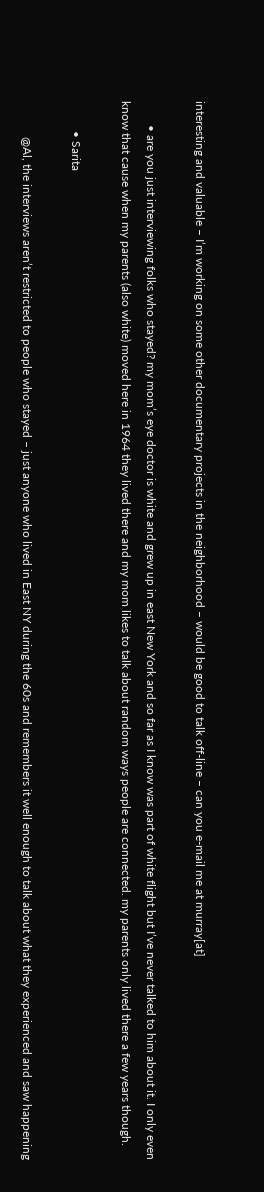interesting and valuable – I’m working on some other documentary projects in the neighborhood – would be good to talk off-line – can you e-mail me at murray[at]

        • are you just interviewing folks who stayed? my mom’s eye doctor is white and grew up in east New York and so far as I know was part of white flight but I’ve never talked to him about it. I only even know that cause when my parents (also white) moved here in 1964 they lived there and my mom likes to talk about random ways people are connected. my parents only lived there a few years though.

          • Sarita

            @Al, the interviews aren’t restricted to people who stayed – just anyone who lived in East NY during the 60s and remembers it well enough to talk about what they experienced and saw happening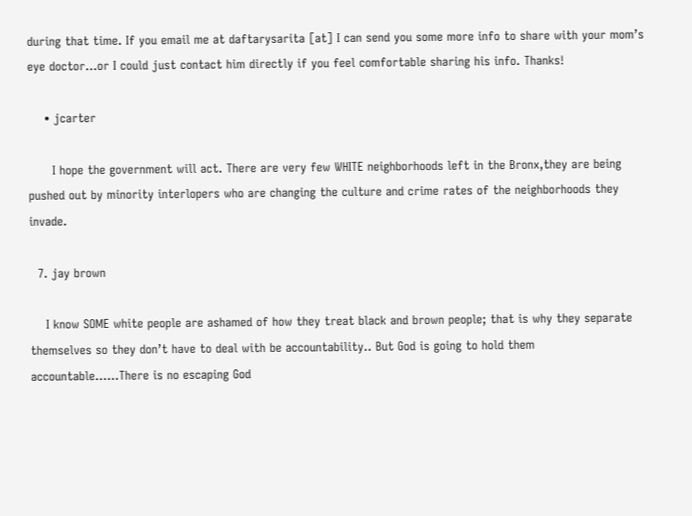during that time. If you email me at daftarysarita [at] I can send you some more info to share with your mom’s eye doctor…or I could just contact him directly if you feel comfortable sharing his info. Thanks!

    • jcarter

      I hope the government will act. There are very few WHITE neighborhoods left in the Bronx,they are being pushed out by minority interlopers who are changing the culture and crime rates of the neighborhoods they invade.

  7. jay brown

    I know SOME white people are ashamed of how they treat black and brown people; that is why they separate themselves so they don’t have to deal with be accountability.. But God is going to hold them accountable……There is no escaping God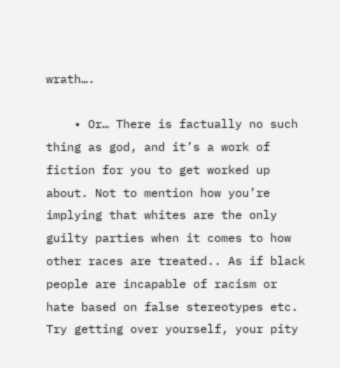wrath….

    • Or… There is factually no such thing as god, and it’s a work of fiction for you to get worked up about. Not to mention how you’re implying that whites are the only guilty parties when it comes to how other races are treated.. As if black people are incapable of racism or hate based on false stereotypes etc. Try getting over yourself, your pity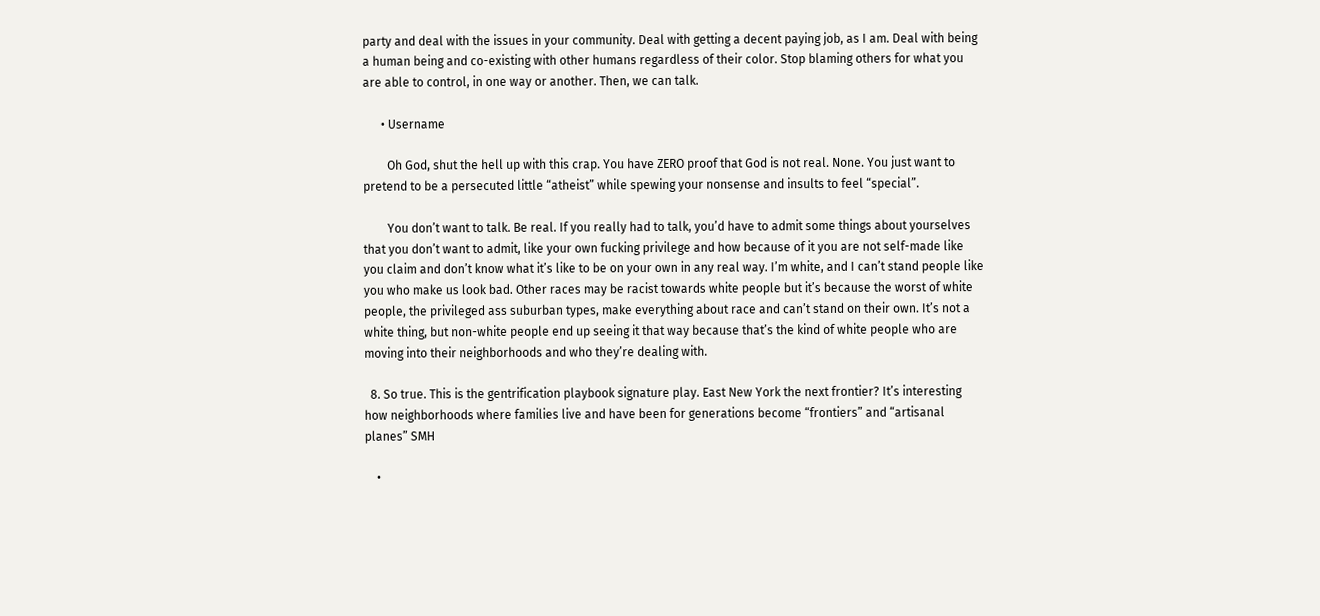party and deal with the issues in your community. Deal with getting a decent paying job, as I am. Deal with being a human being and co-existing with other humans regardless of their color. Stop blaming others for what you are able to control, in one way or another. Then, we can talk.

      • Username

        Oh God, shut the hell up with this crap. You have ZERO proof that God is not real. None. You just want to pretend to be a persecuted little “atheist” while spewing your nonsense and insults to feel “special”.

        You don’t want to talk. Be real. If you really had to talk, you’d have to admit some things about yourselves that you don’t want to admit, like your own fucking privilege and how because of it you are not self-made like you claim and don’t know what it’s like to be on your own in any real way. I’m white, and I can’t stand people like you who make us look bad. Other races may be racist towards white people but it’s because the worst of white people, the privileged ass suburban types, make everything about race and can’t stand on their own. It’s not a white thing, but non-white people end up seeing it that way because that’s the kind of white people who are moving into their neighborhoods and who they’re dealing with.

  8. So true. This is the gentrification playbook signature play. East New York the next frontier? It’s interesting how neighborhoods where families live and have been for generations become “frontiers” and “artisanal planes” SMH

    •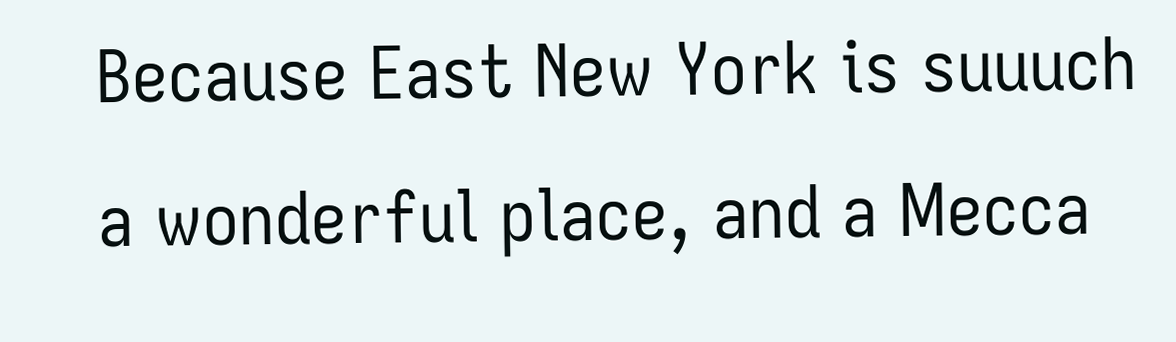Because East New York is suuuch a wonderful place, and a Mecca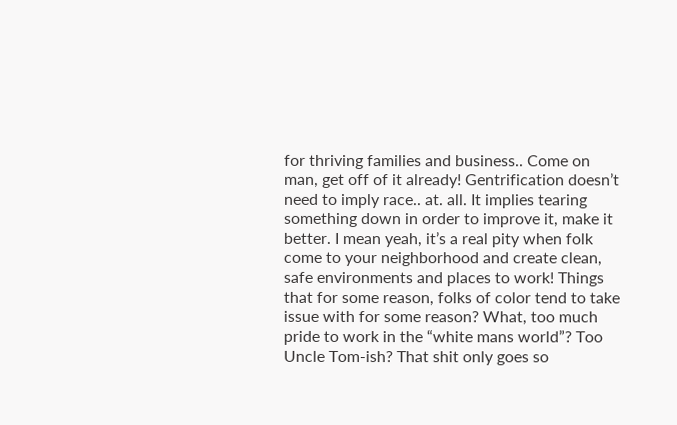for thriving families and business.. Come on man, get off of it already! Gentrification doesn’t need to imply race.. at. all. It implies tearing something down in order to improve it, make it better. I mean yeah, it’s a real pity when folk come to your neighborhood and create clean, safe environments and places to work! Things that for some reason, folks of color tend to take issue with for some reason? What, too much pride to work in the “white mans world”? Too Uncle Tom-ish? That shit only goes so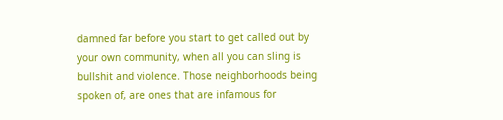damned far before you start to get called out by your own community, when all you can sling is bullshit and violence. Those neighborhoods being spoken of, are ones that are infamous for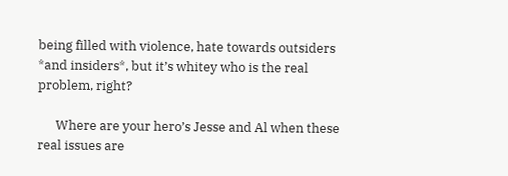being filled with violence, hate towards outsiders *and insiders*, but it’s whitey who is the real problem, right?

      Where are your hero’s Jesse and Al when these real issues are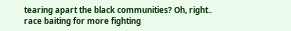tearing apart the black communities? Oh, right.. race baiting for more fighting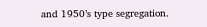and 1950’s type segregation.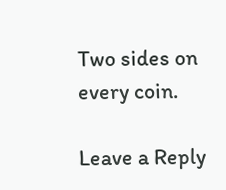Two sides on every coin.

Leave a Reply